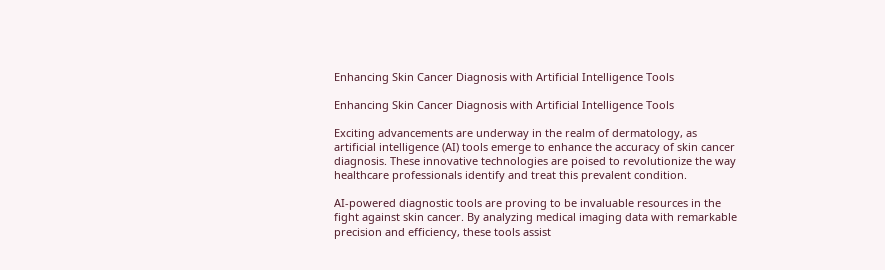Enhancing Skin Cancer Diagnosis with Artificial Intelligence Tools

Enhancing Skin Cancer Diagnosis with Artificial Intelligence Tools

Exciting advancements are underway in the realm of dermatology, as artificial intelligence (AI) tools emerge to enhance the accuracy of skin cancer diagnosis. These innovative technologies are poised to revolutionize the way healthcare professionals identify and treat this prevalent condition.

AI-powered diagnostic tools are proving to be invaluable resources in the fight against skin cancer. By analyzing medical imaging data with remarkable precision and efficiency, these tools assist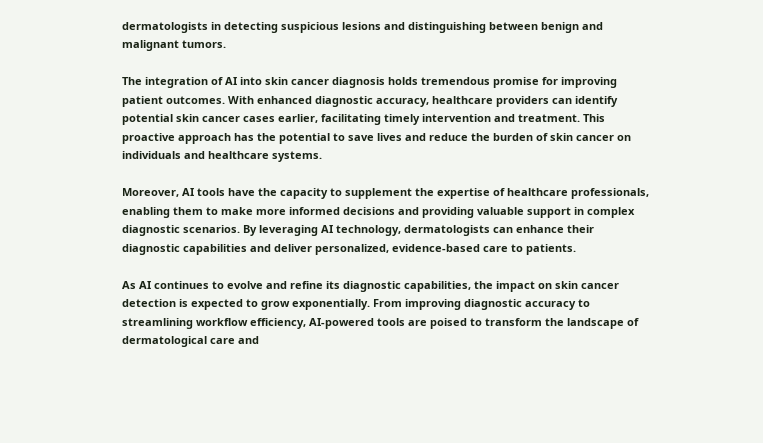dermatologists in detecting suspicious lesions and distinguishing between benign and malignant tumors.

The integration of AI into skin cancer diagnosis holds tremendous promise for improving patient outcomes. With enhanced diagnostic accuracy, healthcare providers can identify potential skin cancer cases earlier, facilitating timely intervention and treatment. This proactive approach has the potential to save lives and reduce the burden of skin cancer on individuals and healthcare systems.

Moreover, AI tools have the capacity to supplement the expertise of healthcare professionals, enabling them to make more informed decisions and providing valuable support in complex diagnostic scenarios. By leveraging AI technology, dermatologists can enhance their diagnostic capabilities and deliver personalized, evidence-based care to patients.

As AI continues to evolve and refine its diagnostic capabilities, the impact on skin cancer detection is expected to grow exponentially. From improving diagnostic accuracy to streamlining workflow efficiency, AI-powered tools are poised to transform the landscape of dermatological care and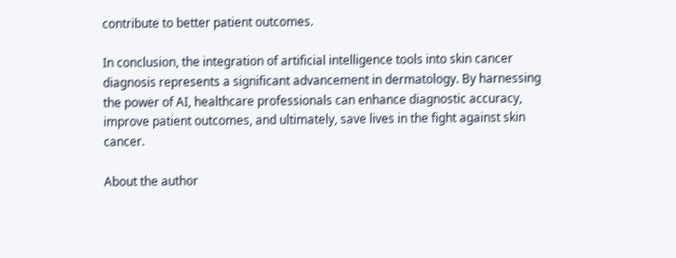contribute to better patient outcomes.

In conclusion, the integration of artificial intelligence tools into skin cancer diagnosis represents a significant advancement in dermatology. By harnessing the power of AI, healthcare professionals can enhance diagnostic accuracy, improve patient outcomes, and ultimately, save lives in the fight against skin cancer.

About the author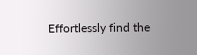Effortlessly find the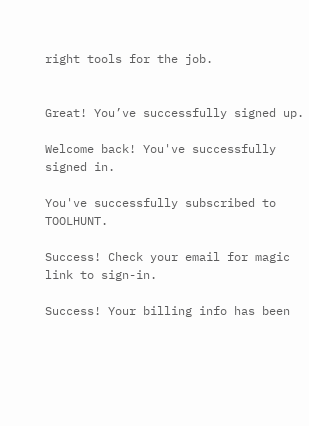right tools for the job.


Great! You’ve successfully signed up.

Welcome back! You've successfully signed in.

You've successfully subscribed to TOOLHUNT.

Success! Check your email for magic link to sign-in.

Success! Your billing info has been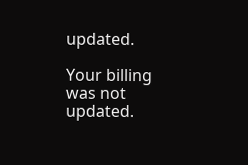updated.

Your billing was not updated.